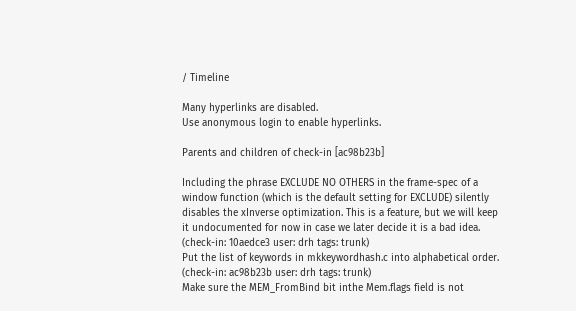/ Timeline

Many hyperlinks are disabled.
Use anonymous login to enable hyperlinks.

Parents and children of check-in [ac98b23b]

Including the phrase EXCLUDE NO OTHERS in the frame-spec of a window function (which is the default setting for EXCLUDE) silently disables the xInverse optimization. This is a feature, but we will keep it undocumented for now in case we later decide it is a bad idea. (check-in: 10aedce3 user: drh tags: trunk)
Put the list of keywords in mkkeywordhash.c into alphabetical order. (check-in: ac98b23b user: drh tags: trunk)
Make sure the MEM_FromBind bit inthe Mem.flags field is not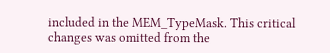included in the MEM_TypeMask. This critical changes was omitted from the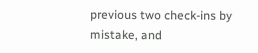previous two check-ins by mistake, and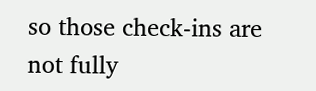so those check-ins are not fully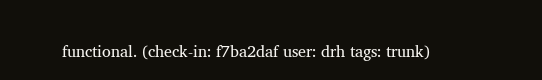functional. (check-in: f7ba2daf user: drh tags: trunk)